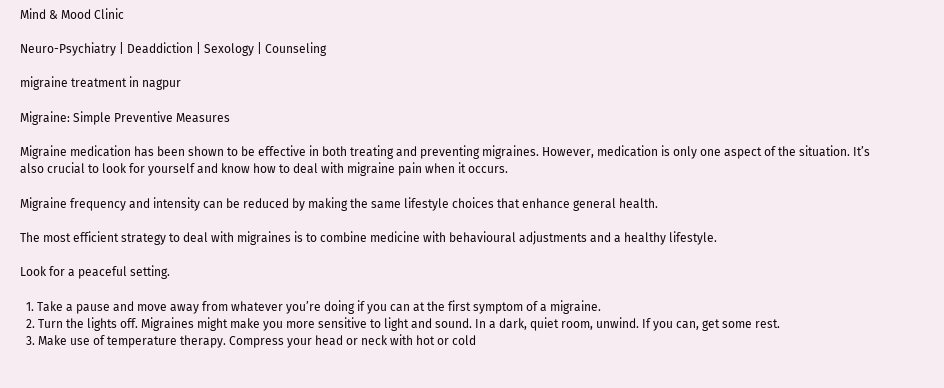Mind & Mood Clinic

Neuro-Psychiatry | Deaddiction | Sexology | Counseling

migraine treatment in nagpur

Migraine: Simple Preventive Measures

Migraine medication has been shown to be effective in both treating and preventing migraines. However, medication is only one aspect of the situation. It’s also crucial to look for yourself and know how to deal with migraine pain when it occurs.

Migraine frequency and intensity can be reduced by making the same lifestyle choices that enhance general health.

The most efficient strategy to deal with migraines is to combine medicine with behavioural adjustments and a healthy lifestyle.

Look for a peaceful setting.

  1. Take a pause and move away from whatever you’re doing if you can at the first symptom of a migraine.
  2. Turn the lights off. Migraines might make you more sensitive to light and sound. In a dark, quiet room, unwind. If you can, get some rest.
  3. Make use of temperature therapy. Compress your head or neck with hot or cold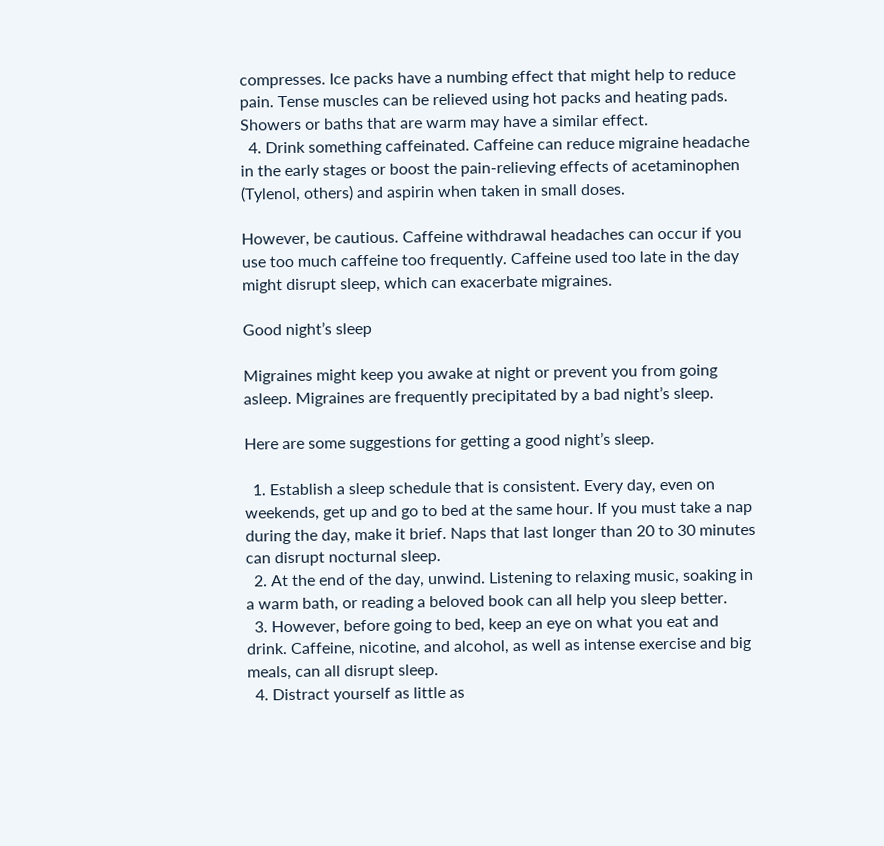compresses. Ice packs have a numbing effect that might help to reduce pain. Tense muscles can be relieved using hot packs and heating pads. Showers or baths that are warm may have a similar effect.
  4. Drink something caffeinated. Caffeine can reduce migraine headache in the early stages or boost the pain-relieving effects of acetaminophen (Tylenol, others) and aspirin when taken in small doses.

However, be cautious. Caffeine withdrawal headaches can occur if you use too much caffeine too frequently. Caffeine used too late in the day might disrupt sleep, which can exacerbate migraines.

Good night’s sleep

Migraines might keep you awake at night or prevent you from going asleep. Migraines are frequently precipitated by a bad night’s sleep.

Here are some suggestions for getting a good night’s sleep.

  1. Establish a sleep schedule that is consistent. Every day, even on weekends, get up and go to bed at the same hour. If you must take a nap during the day, make it brief. Naps that last longer than 20 to 30 minutes can disrupt nocturnal sleep.
  2. At the end of the day, unwind. Listening to relaxing music, soaking in a warm bath, or reading a beloved book can all help you sleep better.
  3. However, before going to bed, keep an eye on what you eat and drink. Caffeine, nicotine, and alcohol, as well as intense exercise and big meals, can all disrupt sleep.
  4. Distract yourself as little as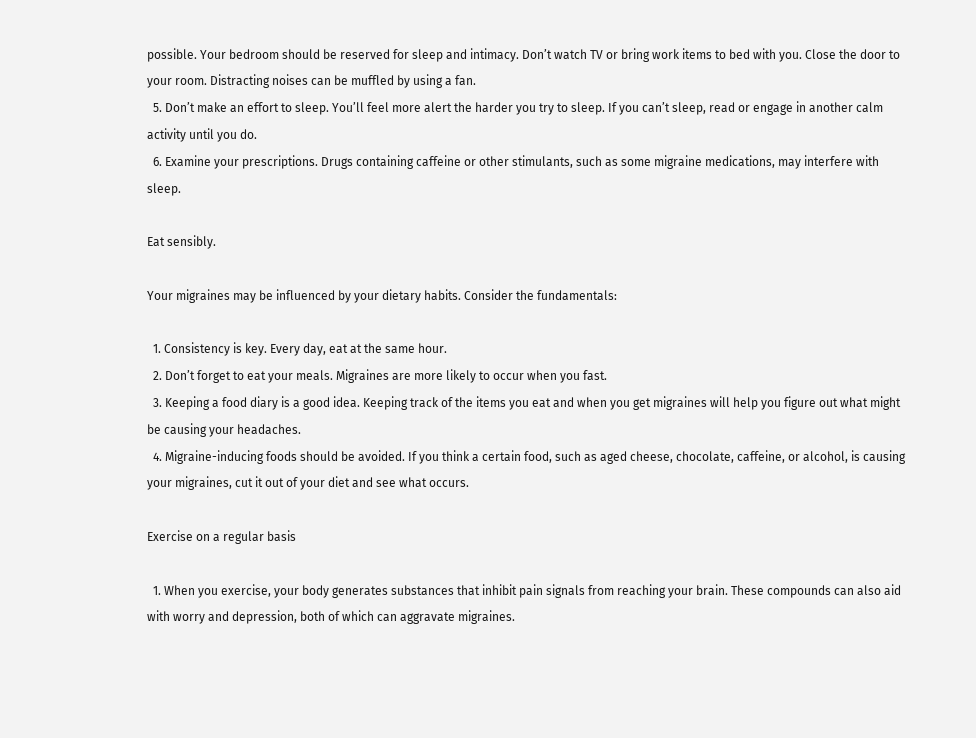possible. Your bedroom should be reserved for sleep and intimacy. Don’t watch TV or bring work items to bed with you. Close the door to your room. Distracting noises can be muffled by using a fan.
  5. Don’t make an effort to sleep. You’ll feel more alert the harder you try to sleep. If you can’t sleep, read or engage in another calm activity until you do.
  6. Examine your prescriptions. Drugs containing caffeine or other stimulants, such as some migraine medications, may interfere with sleep.

Eat sensibly.

Your migraines may be influenced by your dietary habits. Consider the fundamentals:

  1. Consistency is key. Every day, eat at the same hour.
  2. Don’t forget to eat your meals. Migraines are more likely to occur when you fast.
  3. Keeping a food diary is a good idea. Keeping track of the items you eat and when you get migraines will help you figure out what might be causing your headaches.
  4. Migraine-inducing foods should be avoided. If you think a certain food, such as aged cheese, chocolate, caffeine, or alcohol, is causing your migraines, cut it out of your diet and see what occurs.

Exercise on a regular basis

  1. When you exercise, your body generates substances that inhibit pain signals from reaching your brain. These compounds can also aid with worry and depression, both of which can aggravate migraines.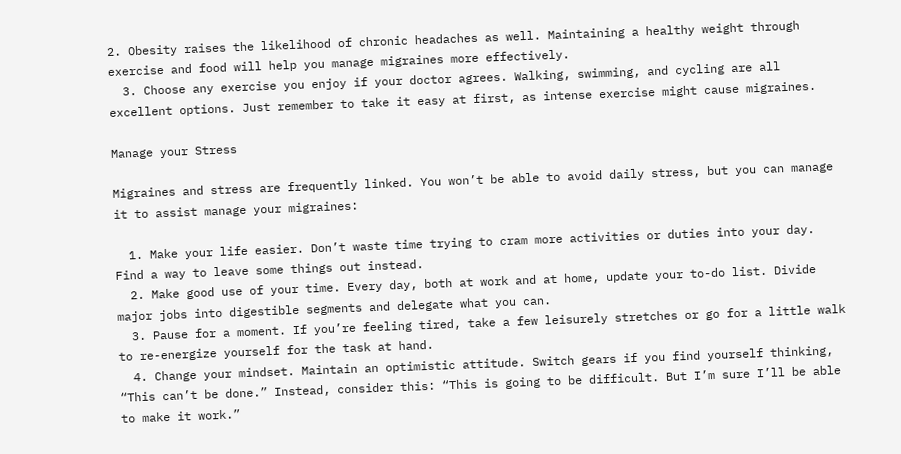2. Obesity raises the likelihood of chronic headaches as well. Maintaining a healthy weight through exercise and food will help you manage migraines more effectively.
  3. Choose any exercise you enjoy if your doctor agrees. Walking, swimming, and cycling are all excellent options. Just remember to take it easy at first, as intense exercise might cause migraines.

Manage your Stress

Migraines and stress are frequently linked. You won’t be able to avoid daily stress, but you can manage it to assist manage your migraines:

  1. Make your life easier. Don’t waste time trying to cram more activities or duties into your day. Find a way to leave some things out instead.
  2. Make good use of your time. Every day, both at work and at home, update your to-do list. Divide major jobs into digestible segments and delegate what you can.
  3. Pause for a moment. If you’re feeling tired, take a few leisurely stretches or go for a little walk to re-energize yourself for the task at hand.
  4. Change your mindset. Maintain an optimistic attitude. Switch gears if you find yourself thinking, “This can’t be done.” Instead, consider this: “This is going to be difficult. But I’m sure I’ll be able to make it work.”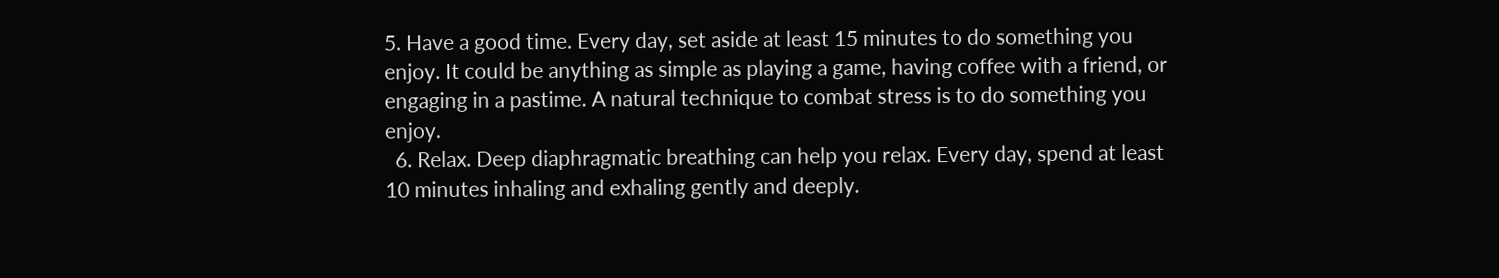5. Have a good time. Every day, set aside at least 15 minutes to do something you enjoy. It could be anything as simple as playing a game, having coffee with a friend, or engaging in a pastime. A natural technique to combat stress is to do something you enjoy.
  6. Relax. Deep diaphragmatic breathing can help you relax. Every day, spend at least 10 minutes inhaling and exhaling gently and deeply.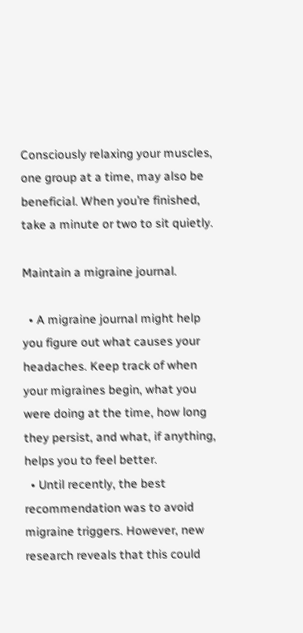Consciously relaxing your muscles, one group at a time, may also be beneficial. When you’re finished, take a minute or two to sit quietly.

Maintain a migraine journal.

  • A migraine journal might help you figure out what causes your headaches. Keep track of when your migraines begin, what you were doing at the time, how long they persist, and what, if anything, helps you to feel better.
  • Until recently, the best recommendation was to avoid migraine triggers. However, new research reveals that this could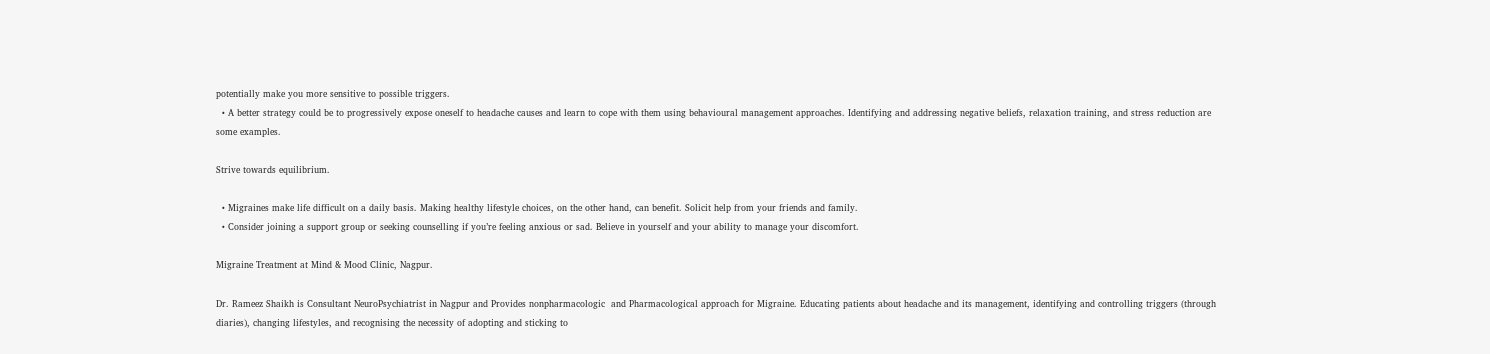potentially make you more sensitive to possible triggers.
  • A better strategy could be to progressively expose oneself to headache causes and learn to cope with them using behavioural management approaches. Identifying and addressing negative beliefs, relaxation training, and stress reduction are some examples.

Strive towards equilibrium.

  • Migraines make life difficult on a daily basis. Making healthy lifestyle choices, on the other hand, can benefit. Solicit help from your friends and family.
  • Consider joining a support group or seeking counselling if you’re feeling anxious or sad. Believe in yourself and your ability to manage your discomfort.

Migraine Treatment at Mind & Mood Clinic, Nagpur.

Dr. Rameez Shaikh is Consultant NeuroPsychiatrist in Nagpur and Provides nonpharmacologic  and Pharmacological approach for Migraine. Educating patients about headache and its management, identifying and controlling triggers (through diaries), changing lifestyles, and recognising the necessity of adopting and sticking to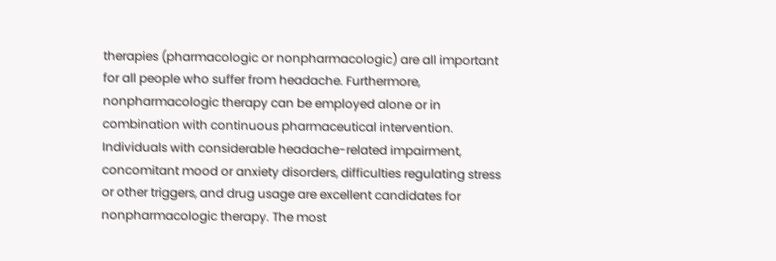therapies (pharmacologic or nonpharmacologic) are all important for all people who suffer from headache. Furthermore, nonpharmacologic therapy can be employed alone or in combination with continuous pharmaceutical intervention. Individuals with considerable headache-related impairment, concomitant mood or anxiety disorders, difficulties regulating stress or other triggers, and drug usage are excellent candidates for nonpharmacologic therapy. The most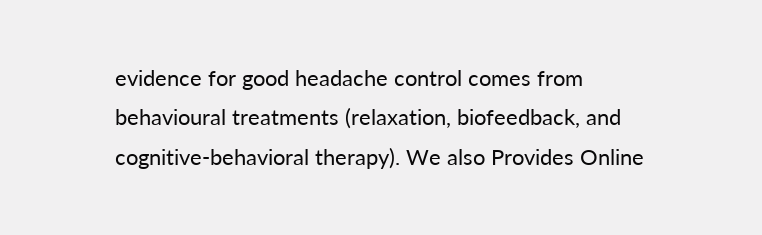evidence for good headache control comes from behavioural treatments (relaxation, biofeedback, and cognitive-behavioral therapy). We also Provides Online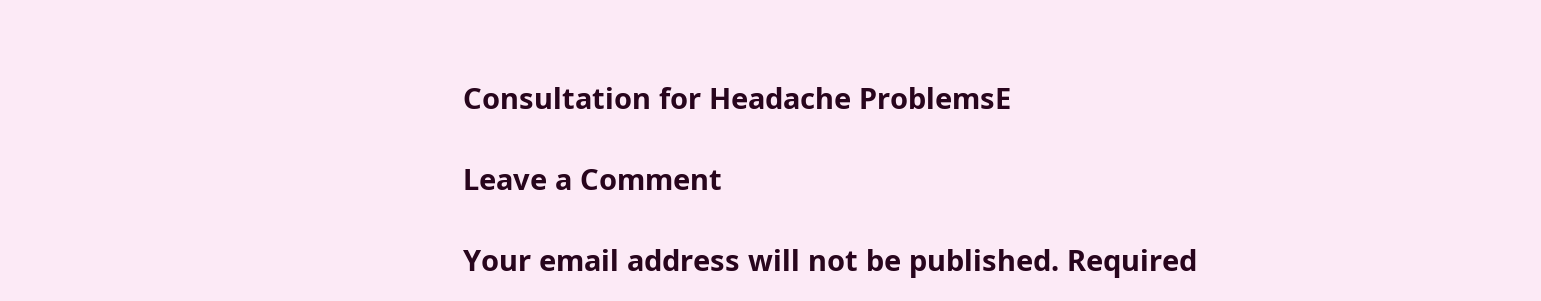Consultation for Headache ProblemsE

Leave a Comment

Your email address will not be published. Required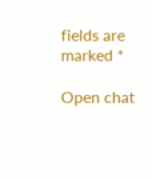fields are marked *

Open chat